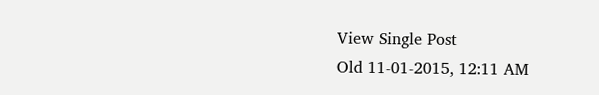View Single Post
Old 11-01-2015, 12:11 AM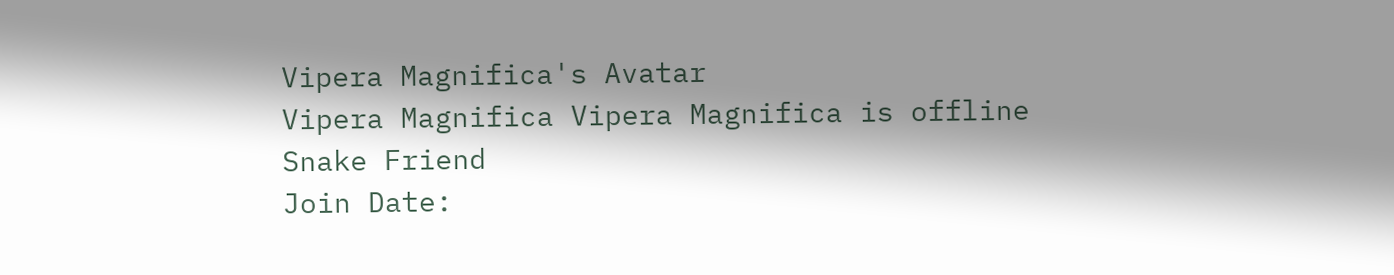Vipera Magnifica's Avatar
Vipera Magnifica Vipera Magnifica is offline
Snake Friend
Join Date: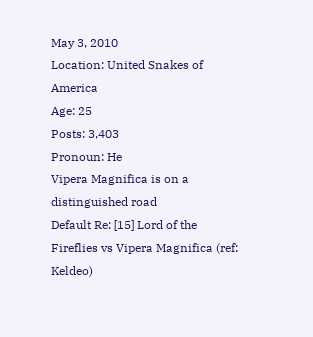May 3, 2010
Location: United Snakes of America
Age: 25
Posts: 3,403
Pronoun: He
Vipera Magnifica is on a distinguished road
Default Re: [15] Lord of the Fireflies vs Vipera Magnifica (ref: Keldeo)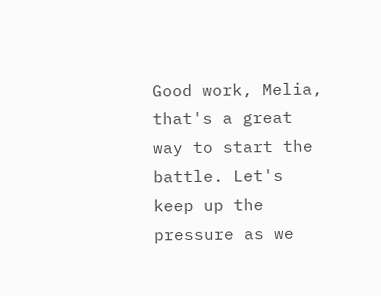Good work, Melia, that's a great way to start the battle. Let's keep up the pressure as we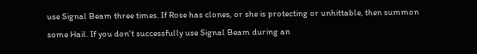use Signal Beam three times. If Rose has clones, or she is protecting or unhittable, then summon some Hail. If you don't successfully use Signal Beam during an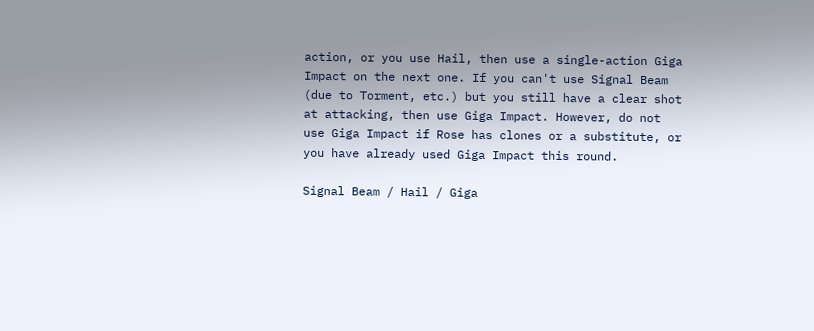action, or you use Hail, then use a single-action Giga Impact on the next one. If you can't use Signal Beam (due to Torment, etc.) but you still have a clear shot at attacking, then use Giga Impact. However, do not use Giga Impact if Rose has clones or a substitute, or you have already used Giga Impact this round.

Signal Beam / Hail / Giga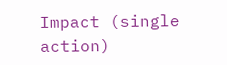Impact (single action)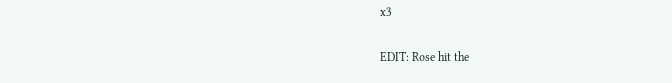x3

EDIT: Rose hit the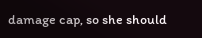damage cap, so she should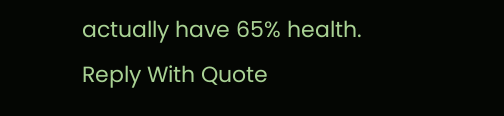actually have 65% health.
Reply With Quote